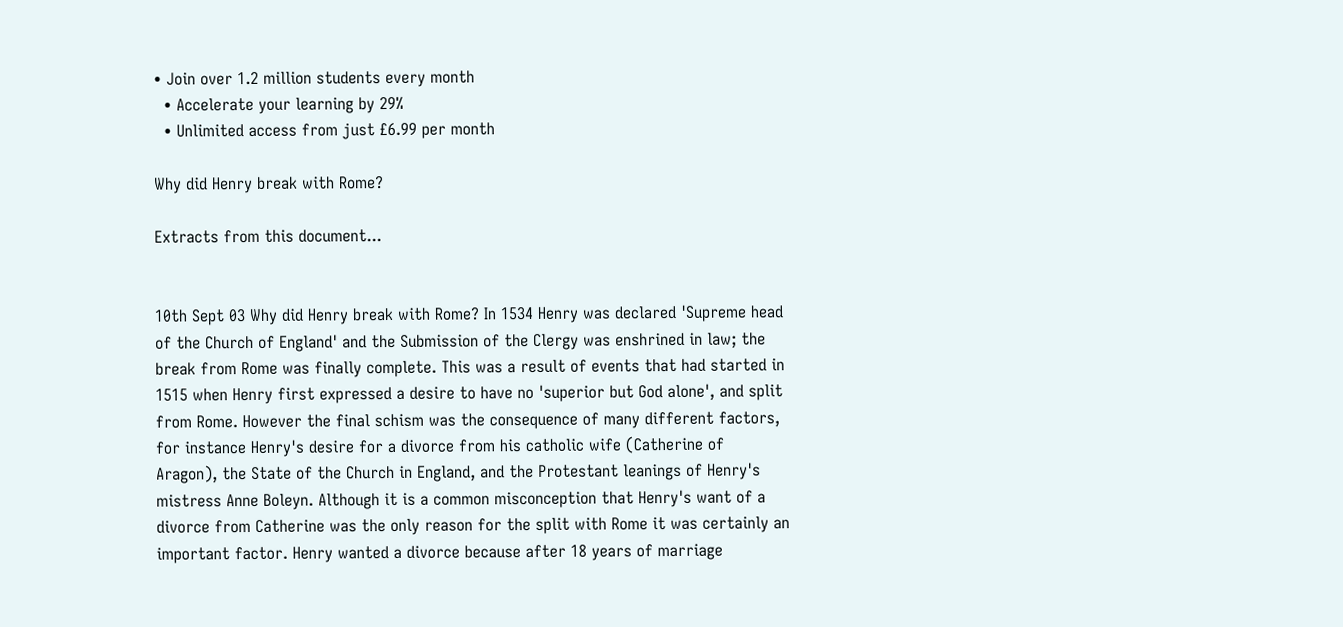• Join over 1.2 million students every month
  • Accelerate your learning by 29%
  • Unlimited access from just £6.99 per month

Why did Henry break with Rome?

Extracts from this document...


10th Sept 03 Why did Henry break with Rome? In 1534 Henry was declared 'Supreme head of the Church of England' and the Submission of the Clergy was enshrined in law; the break from Rome was finally complete. This was a result of events that had started in 1515 when Henry first expressed a desire to have no 'superior but God alone', and split from Rome. However the final schism was the consequence of many different factors, for instance Henry's desire for a divorce from his catholic wife (Catherine of Aragon), the State of the Church in England, and the Protestant leanings of Henry's mistress Anne Boleyn. Although it is a common misconception that Henry's want of a divorce from Catherine was the only reason for the split with Rome it was certainly an important factor. Henry wanted a divorce because after 18 years of marriage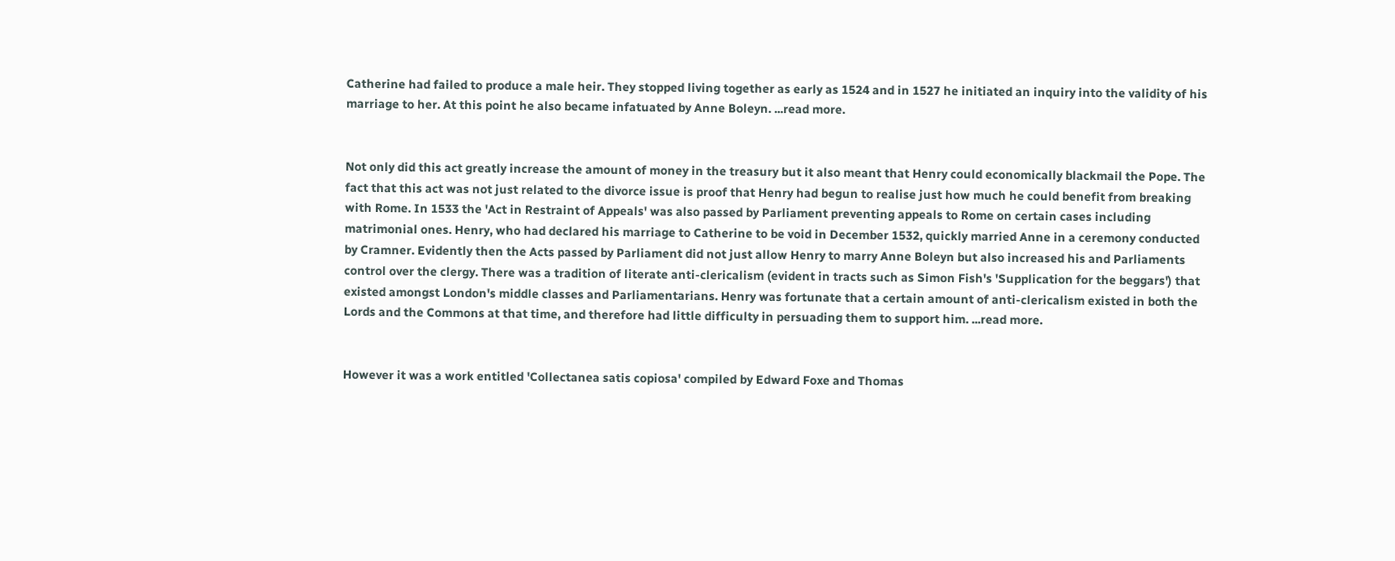Catherine had failed to produce a male heir. They stopped living together as early as 1524 and in 1527 he initiated an inquiry into the validity of his marriage to her. At this point he also became infatuated by Anne Boleyn. ...read more.


Not only did this act greatly increase the amount of money in the treasury but it also meant that Henry could economically blackmail the Pope. The fact that this act was not just related to the divorce issue is proof that Henry had begun to realise just how much he could benefit from breaking with Rome. In 1533 the 'Act in Restraint of Appeals' was also passed by Parliament preventing appeals to Rome on certain cases including matrimonial ones. Henry, who had declared his marriage to Catherine to be void in December 1532, quickly married Anne in a ceremony conducted by Cramner. Evidently then the Acts passed by Parliament did not just allow Henry to marry Anne Boleyn but also increased his and Parliaments control over the clergy. There was a tradition of literate anti-clericalism (evident in tracts such as Simon Fish's 'Supplication for the beggars') that existed amongst London's middle classes and Parliamentarians. Henry was fortunate that a certain amount of anti-clericalism existed in both the Lords and the Commons at that time, and therefore had little difficulty in persuading them to support him. ...read more.


However it was a work entitled 'Collectanea satis copiosa' compiled by Edward Foxe and Thomas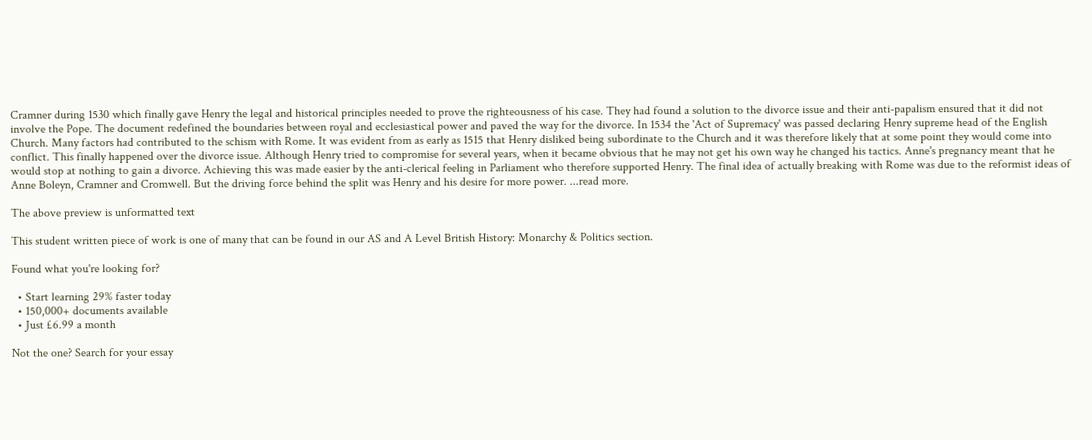Cramner during 1530 which finally gave Henry the legal and historical principles needed to prove the righteousness of his case. They had found a solution to the divorce issue and their anti-papalism ensured that it did not involve the Pope. The document redefined the boundaries between royal and ecclesiastical power and paved the way for the divorce. In 1534 the 'Act of Supremacy' was passed declaring Henry supreme head of the English Church. Many factors had contributed to the schism with Rome. It was evident from as early as 1515 that Henry disliked being subordinate to the Church and it was therefore likely that at some point they would come into conflict. This finally happened over the divorce issue. Although Henry tried to compromise for several years, when it became obvious that he may not get his own way he changed his tactics. Anne's pregnancy meant that he would stop at nothing to gain a divorce. Achieving this was made easier by the anti-clerical feeling in Parliament who therefore supported Henry. The final idea of actually breaking with Rome was due to the reformist ideas of Anne Boleyn, Cramner and Cromwell. But the driving force behind the split was Henry and his desire for more power. ...read more.

The above preview is unformatted text

This student written piece of work is one of many that can be found in our AS and A Level British History: Monarchy & Politics section.

Found what you're looking for?

  • Start learning 29% faster today
  • 150,000+ documents available
  • Just £6.99 a month

Not the one? Search for your essay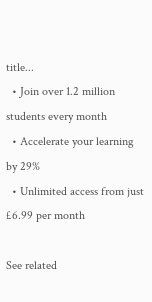title...
  • Join over 1.2 million students every month
  • Accelerate your learning by 29%
  • Unlimited access from just £6.99 per month

See related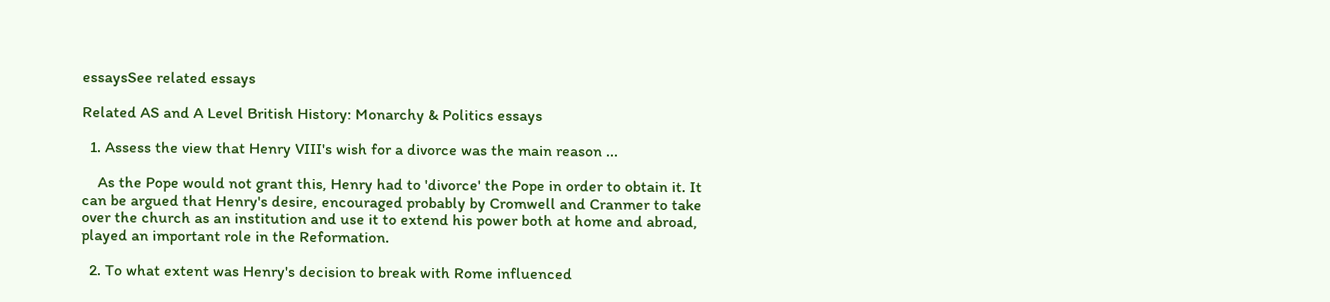essaysSee related essays

Related AS and A Level British History: Monarchy & Politics essays

  1. Assess the view that Henry VIII's wish for a divorce was the main reason ...

    As the Pope would not grant this, Henry had to 'divorce' the Pope in order to obtain it. It can be argued that Henry's desire, encouraged probably by Cromwell and Cranmer to take over the church as an institution and use it to extend his power both at home and abroad, played an important role in the Reformation.

  2. To what extent was Henry's decision to break with Rome influenced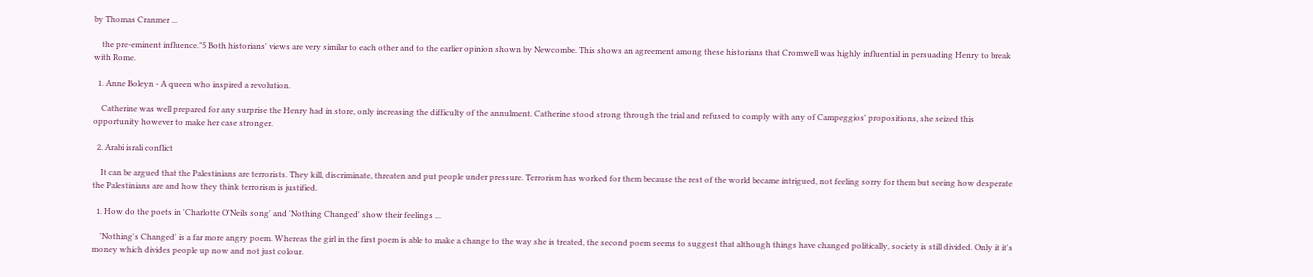by Thomas Cranmer ...

    the pre-eminent influence."5 Both historians' views are very similar to each other and to the earlier opinion shown by Newcombe. This shows an agreement among these historians that Cromwell was highly influential in persuading Henry to break with Rome.

  1. Anne Boleyn - A queen who inspired a revolution.

    Catherine was well prepared for any surprise the Henry had in store, only increasing the difficulty of the annulment. Catherine stood strong through the trial and refused to comply with any of Campeggios' propositions, she seized this opportunity however to make her case stronger.

  2. Arabi israli conflict

    It can be argued that the Palestinians are terrorists. They kill, discriminate, threaten and put people under pressure. Terrorism has worked for them because the rest of the world became intrigued, not feeling sorry for them but seeing how desperate the Palestinians are and how they think terrorism is justified.

  1. How do the poets in 'Charlotte O'Neils song' and 'Nothing Changed' show their feelings ...

    'Nothing's Changed' is a far more angry poem. Whereas the girl in the first poem is able to make a change to the way she is treated, the second poem seems to suggest that although things have changed politically, society is still divided. Only it it's money which divides people up now and not just colour.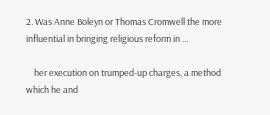2. Was Anne Boleyn or Thomas Cromwell the more influential in bringing religious reform in ...

    her execution on trumped-up charges, a method which he and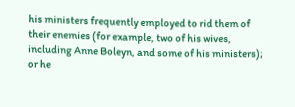his ministers frequently employed to rid them of their enemies (for example, two of his wives, including Anne Boleyn, and some of his ministers); or he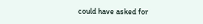could have asked for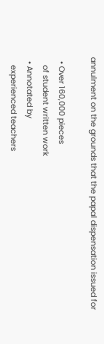annulment on the grounds that the papal dispensation issued for

  • Over 160,000 pieces
    of student written work
  • Annotated by
    experienced teachers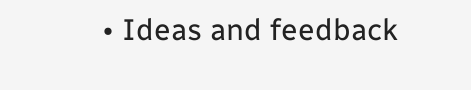• Ideas and feedback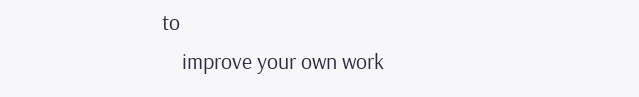to
    improve your own work